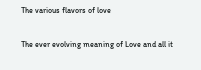The various flavors of love

The ever evolving meaning of Love and all it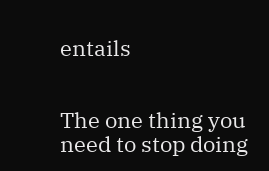entails


The one thing you need to stop doing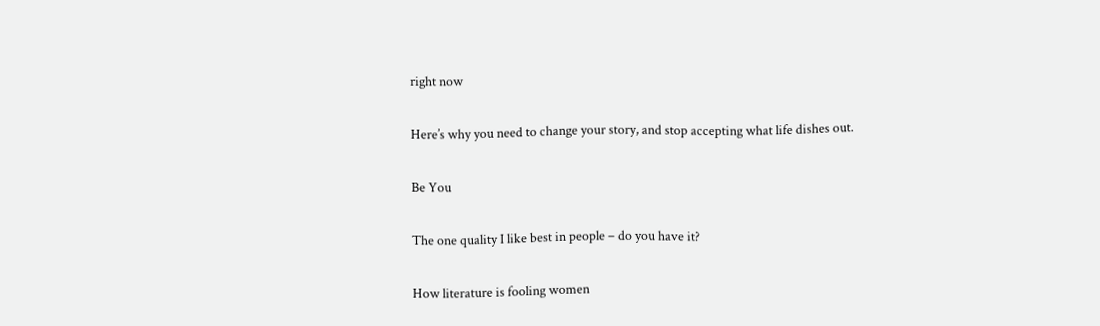right now

Here’s why you need to change your story, and stop accepting what life dishes out.

Be You

The one quality I like best in people – do you have it?

How literature is fooling women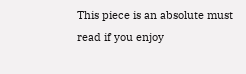This piece is an absolute must read if you enjoy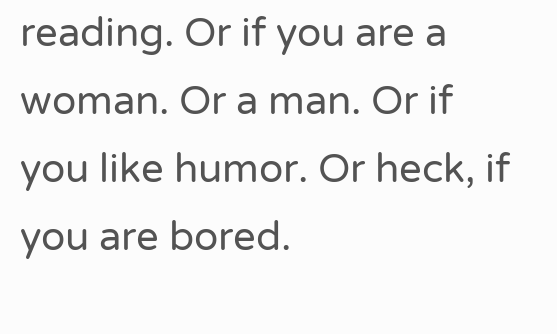reading. Or if you are a woman. Or a man. Or if you like humor. Or heck, if you are bored.